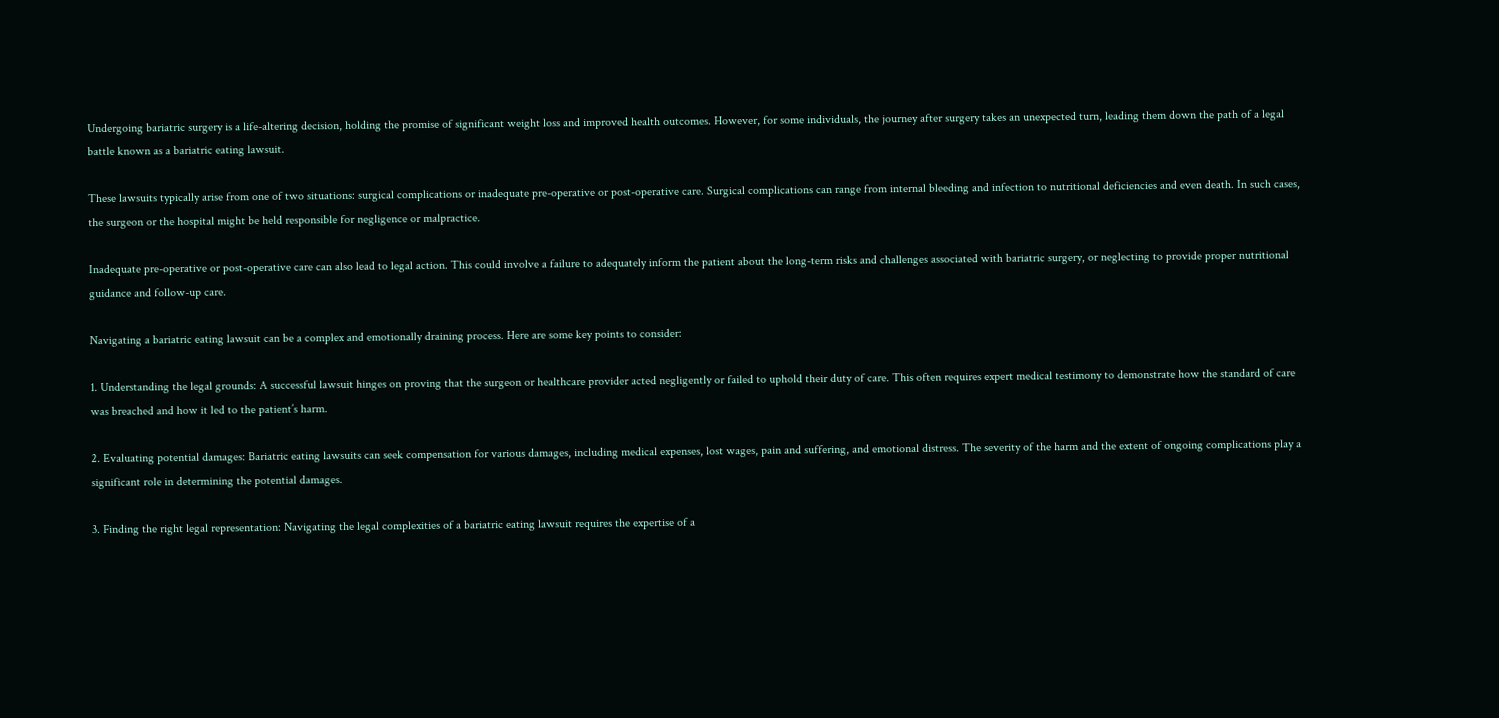Undergoing bariatric surgery is a life-altering decision, holding the promise of significant weight loss and improved health outcomes. However, for some individuals, the journey after surgery takes an unexpected turn, leading them down the path of a legal battle known as a bariatric eating lawsuit.

These lawsuits typically arise from one of two situations: surgical complications or inadequate pre-operative or post-operative care. Surgical complications can range from internal bleeding and infection to nutritional deficiencies and even death. In such cases, the surgeon or the hospital might be held responsible for negligence or malpractice.

Inadequate pre-operative or post-operative care can also lead to legal action. This could involve a failure to adequately inform the patient about the long-term risks and challenges associated with bariatric surgery, or neglecting to provide proper nutritional guidance and follow-up care.

Navigating a bariatric eating lawsuit can be a complex and emotionally draining process. Here are some key points to consider:

1. Understanding the legal grounds: A successful lawsuit hinges on proving that the surgeon or healthcare provider acted negligently or failed to uphold their duty of care. This often requires expert medical testimony to demonstrate how the standard of care was breached and how it led to the patient’s harm.

2. Evaluating potential damages: Bariatric eating lawsuits can seek compensation for various damages, including medical expenses, lost wages, pain and suffering, and emotional distress. The severity of the harm and the extent of ongoing complications play a significant role in determining the potential damages.

3. Finding the right legal representation: Navigating the legal complexities of a bariatric eating lawsuit requires the expertise of a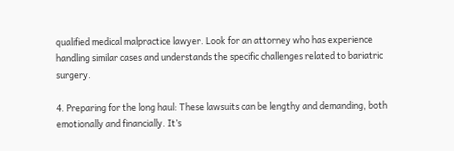qualified medical malpractice lawyer. Look for an attorney who has experience handling similar cases and understands the specific challenges related to bariatric surgery.

4. Preparing for the long haul: These lawsuits can be lengthy and demanding, both emotionally and financially. It’s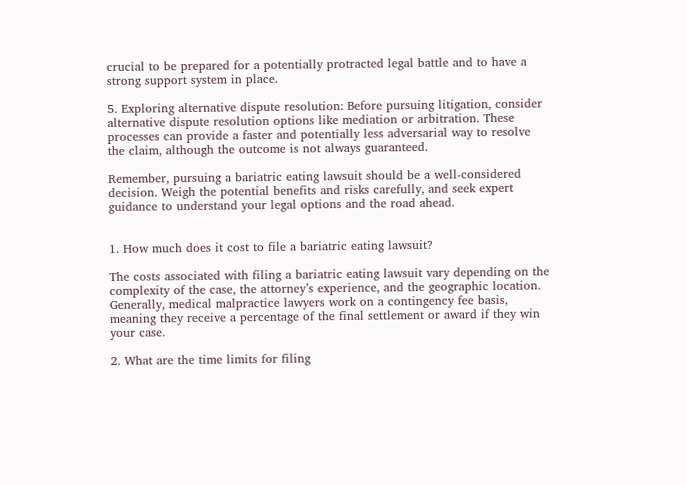crucial to be prepared for a potentially protracted legal battle and to have a strong support system in place.

5. Exploring alternative dispute resolution: Before pursuing litigation, consider alternative dispute resolution options like mediation or arbitration. These processes can provide a faster and potentially less adversarial way to resolve the claim, although the outcome is not always guaranteed.

Remember, pursuing a bariatric eating lawsuit should be a well-considered decision. Weigh the potential benefits and risks carefully, and seek expert guidance to understand your legal options and the road ahead.


1. How much does it cost to file a bariatric eating lawsuit?

The costs associated with filing a bariatric eating lawsuit vary depending on the complexity of the case, the attorney’s experience, and the geographic location. Generally, medical malpractice lawyers work on a contingency fee basis, meaning they receive a percentage of the final settlement or award if they win your case.

2. What are the time limits for filing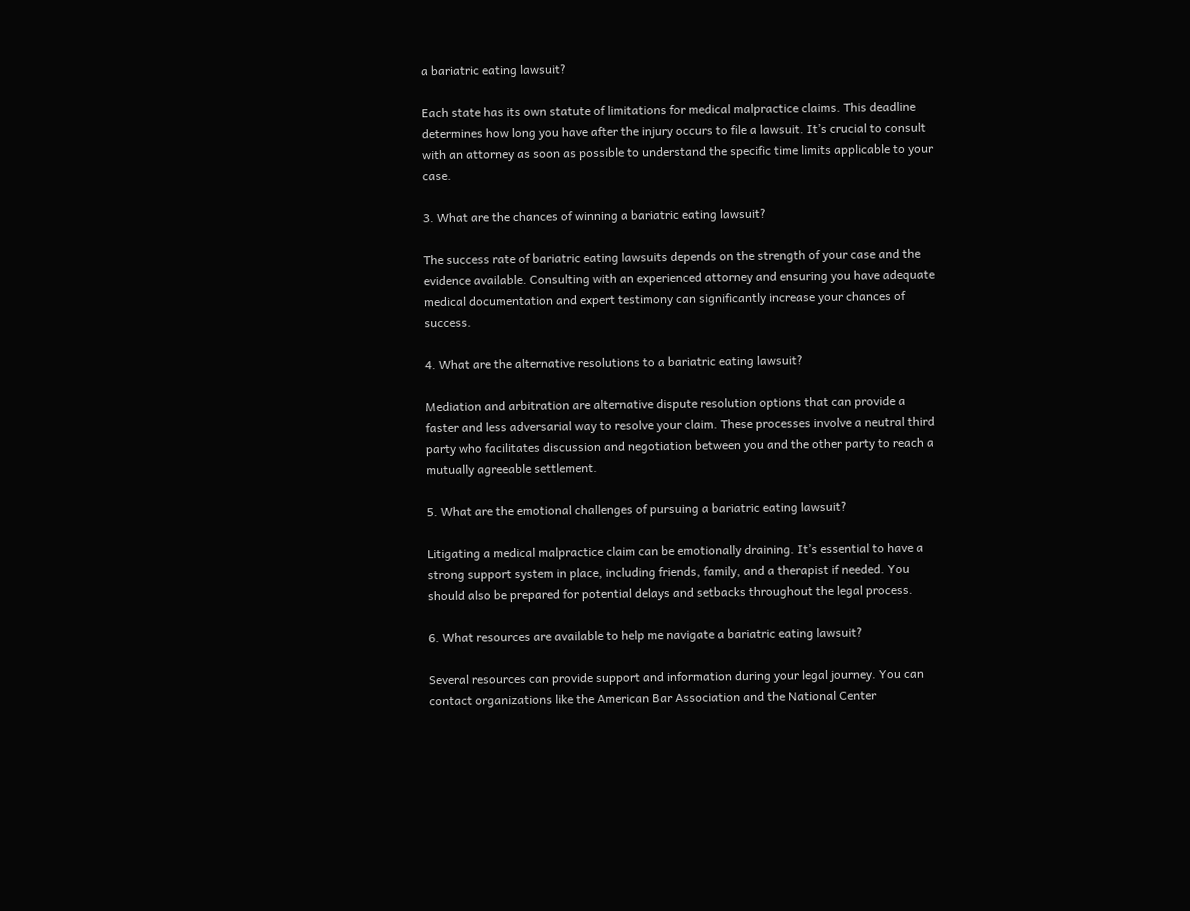a bariatric eating lawsuit?

Each state has its own statute of limitations for medical malpractice claims. This deadline determines how long you have after the injury occurs to file a lawsuit. It’s crucial to consult with an attorney as soon as possible to understand the specific time limits applicable to your case.

3. What are the chances of winning a bariatric eating lawsuit?

The success rate of bariatric eating lawsuits depends on the strength of your case and the evidence available. Consulting with an experienced attorney and ensuring you have adequate medical documentation and expert testimony can significantly increase your chances of success.

4. What are the alternative resolutions to a bariatric eating lawsuit?

Mediation and arbitration are alternative dispute resolution options that can provide a faster and less adversarial way to resolve your claim. These processes involve a neutral third party who facilitates discussion and negotiation between you and the other party to reach a mutually agreeable settlement.

5. What are the emotional challenges of pursuing a bariatric eating lawsuit?

Litigating a medical malpractice claim can be emotionally draining. It’s essential to have a strong support system in place, including friends, family, and a therapist if needed. You should also be prepared for potential delays and setbacks throughout the legal process.

6. What resources are available to help me navigate a bariatric eating lawsuit?

Several resources can provide support and information during your legal journey. You can contact organizations like the American Bar Association and the National Center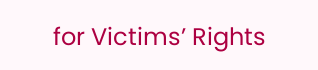for Victims’ Rights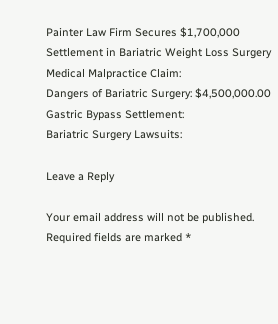Painter Law Firm Secures $1,700,000 Settlement in Bariatric Weight Loss Surgery Medical Malpractice Claim:
Dangers of Bariatric Surgery: $4,500,000.00 Gastric Bypass Settlement:
Bariatric Surgery Lawsuits:

Leave a Reply

Your email address will not be published. Required fields are marked *